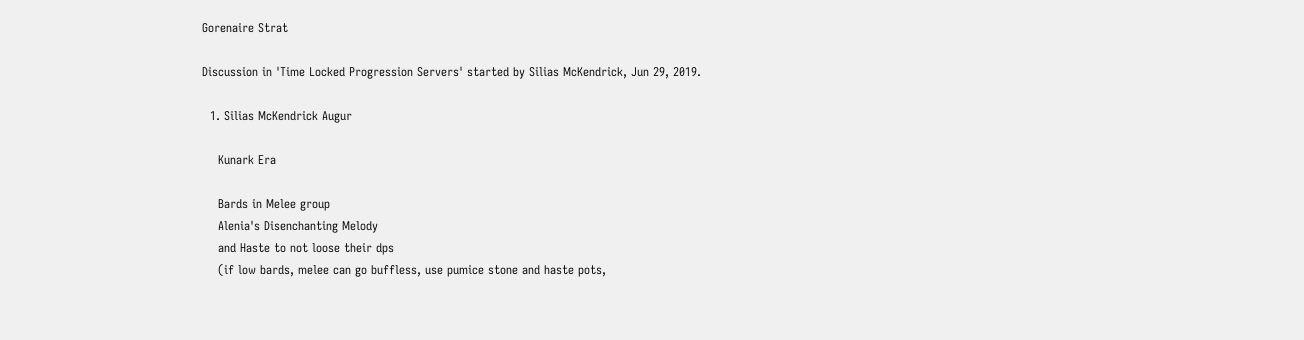Gorenaire Strat

Discussion in 'Time Locked Progression Servers' started by Silias McKendrick, Jun 29, 2019.

  1. Silias McKendrick Augur

    Kunark Era

    Bards in Melee group
    Alenia's Disenchanting Melody
    and Haste to not loose their dps
    (if low bards, melee can go buffless, use pumice stone and haste pots,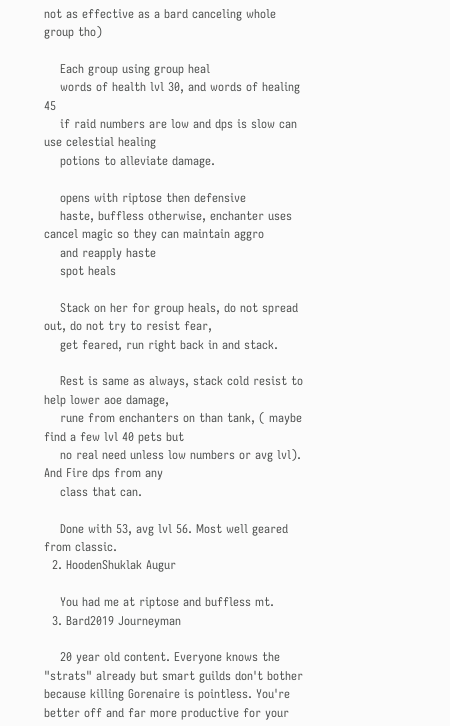not as effective as a bard canceling whole group tho)

    Each group using group heal
    words of health lvl 30, and words of healing 45
    if raid numbers are low and dps is slow can use celestial healing
    potions to alleviate damage.

    opens with riptose then defensive
    haste, buffless otherwise, enchanter uses cancel magic so they can maintain aggro
    and reapply haste
    spot heals

    Stack on her for group heals, do not spread out, do not try to resist fear,
    get feared, run right back in and stack.

    Rest is same as always, stack cold resist to help lower aoe damage,
    rune from enchanters on than tank, ( maybe find a few lvl 40 pets but
    no real need unless low numbers or avg lvl). And Fire dps from any
    class that can.

    Done with 53, avg lvl 56. Most well geared from classic.
  2. HoodenShuklak Augur

    You had me at riptose and buffless mt.
  3. Bard2019 Journeyman

    20 year old content. Everyone knows the "strats" already but smart guilds don't bother because killing Gorenaire is pointless. You're better off and far more productive for your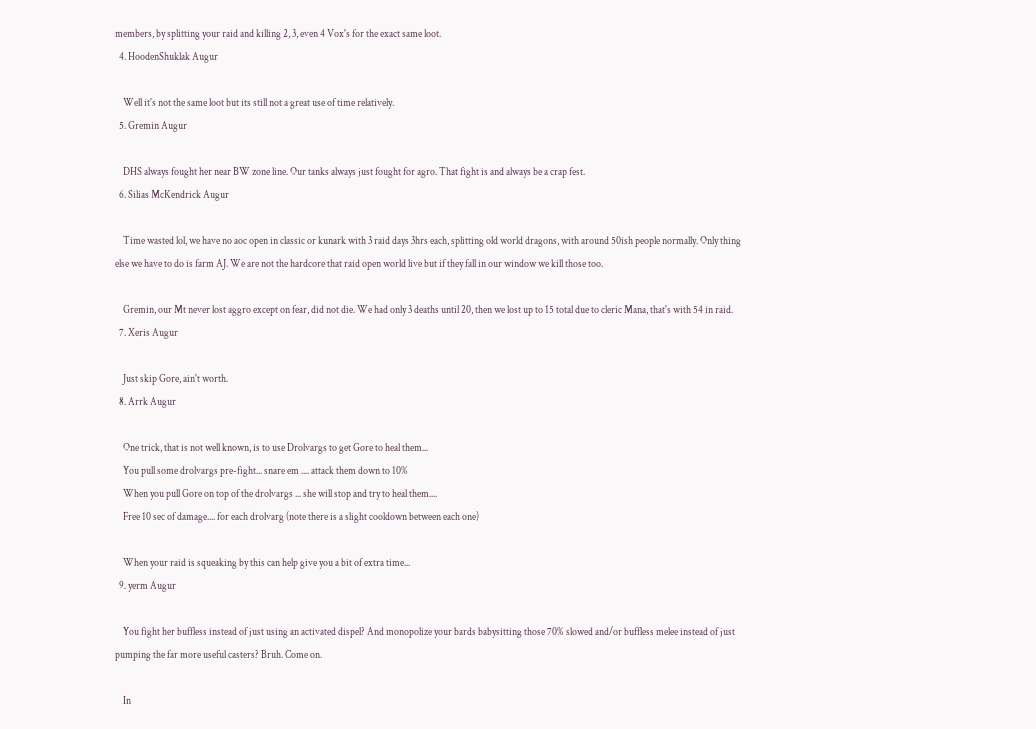members, by splitting your raid and killing 2, 3, even 4 Vox's for the exact same loot.
  4. HoodenShuklak Augur

    Well it's not the same loot but its still not a great use of time relatively.
  5. Gremin Augur

    DHS always fought her near BW zone line. Our tanks always just fought for agro. That fight is and always be a crap fest.
  6. Silias McKendrick Augur

    Time wasted lol, we have no aoc open in classic or kunark with 3 raid days 3hrs each, splitting old world dragons, with around 50ish people normally. Only thing else we have to do is farm AJ. We are not the hardcore that raid open world live but if they fall in our window we kill those too.

    Gremin, our Mt never lost aggro except on fear, did not die. We had only 3 deaths until 20, then we lost up to 15 total due to cleric Mana, that's with 54 in raid.
  7. Xeris Augur

    Just skip Gore, ain't worth.
  8. Arrk Augur

    One trick, that is not well known, is to use Drolvargs to get Gore to heal them...
    You pull some drolvargs pre-fight... snare em .... attack them down to 10%
    When you pull Gore on top of the drolvargs ... she will stop and try to heal them....
    Free 10 sec of damage.... for each drolvarg (note there is a slight cooldown between each one)

    When your raid is squeaking by this can help give you a bit of extra time...
  9. yerm Augur

    You fight her buffless instead of just using an activated dispel? And monopolize your bards babysitting those 70% slowed and/or buffless melee instead of just pumping the far more useful casters? Bruh. Come on.

    In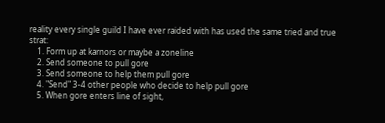reality every single guild I have ever raided with has used the same tried and true strat:
    1. Form up at karnors or maybe a zoneline
    2. Send someone to pull gore
    3. Send someone to help them pull gore
    4. "Send" 3-4 other people who decide to help pull gore
    5. When gore enters line of sight,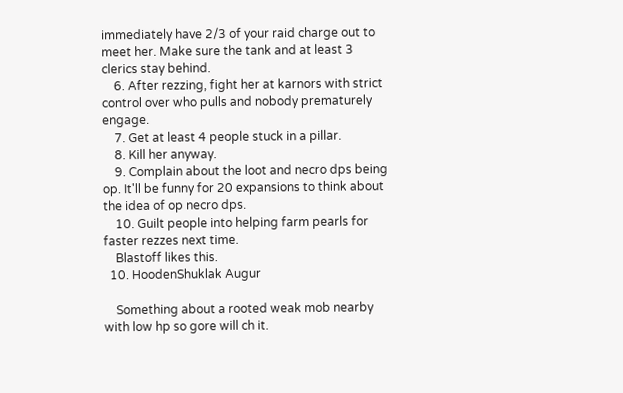immediately have 2/3 of your raid charge out to meet her. Make sure the tank and at least 3 clerics stay behind.
    6. After rezzing, fight her at karnors with strict control over who pulls and nobody prematurely engage.
    7. Get at least 4 people stuck in a pillar.
    8. Kill her anyway.
    9. Complain about the loot and necro dps being op. It'll be funny for 20 expansions to think about the idea of op necro dps.
    10. Guilt people into helping farm pearls for faster rezzes next time.
    Blastoff likes this.
  10. HoodenShuklak Augur

    Something about a rooted weak mob nearby with low hp so gore will ch it.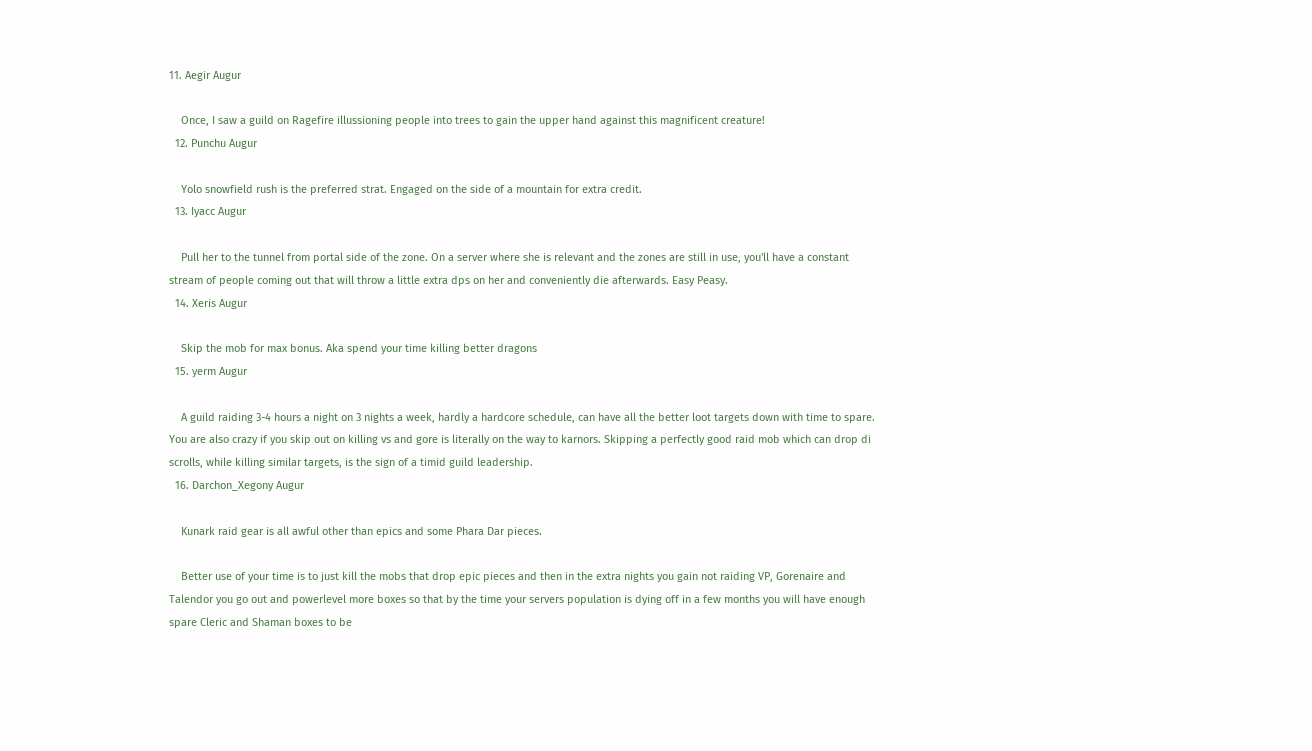11. Aegir Augur

    Once, I saw a guild on Ragefire illussioning people into trees to gain the upper hand against this magnificent creature!
  12. Punchu Augur

    Yolo snowfield rush is the preferred strat. Engaged on the side of a mountain for extra credit.
  13. Iyacc Augur

    Pull her to the tunnel from portal side of the zone. On a server where she is relevant and the zones are still in use, you'll have a constant stream of people coming out that will throw a little extra dps on her and conveniently die afterwards. Easy Peasy.
  14. Xeris Augur

    Skip the mob for max bonus. Aka spend your time killing better dragons
  15. yerm Augur

    A guild raiding 3-4 hours a night on 3 nights a week, hardly a hardcore schedule, can have all the better loot targets down with time to spare. You are also crazy if you skip out on killing vs and gore is literally on the way to karnors. Skipping a perfectly good raid mob which can drop di scrolls, while killing similar targets, is the sign of a timid guild leadership.
  16. Darchon_Xegony Augur

    Kunark raid gear is all awful other than epics and some Phara Dar pieces.

    Better use of your time is to just kill the mobs that drop epic pieces and then in the extra nights you gain not raiding VP, Gorenaire and Talendor you go out and powerlevel more boxes so that by the time your servers population is dying off in a few months you will have enough spare Cleric and Shaman boxes to be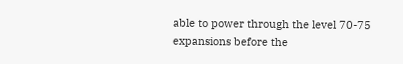able to power through the level 70-75 expansions before the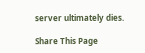server ultimately dies.

Share This Page